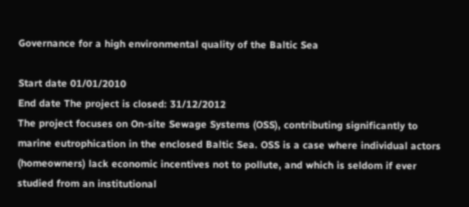Governance for a high environmental quality of the Baltic Sea

Start date 01/01/2010
End date The project is closed: 31/12/2012
The project focuses on On-site Sewage Systems (OSS), contributing significantly to marine eutrophication in the enclosed Baltic Sea. OSS is a case where individual actors (homeowners) lack economic incentives not to pollute, and which is seldom if ever studied from an institutional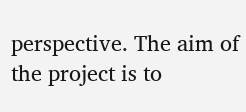perspective. The aim of the project is to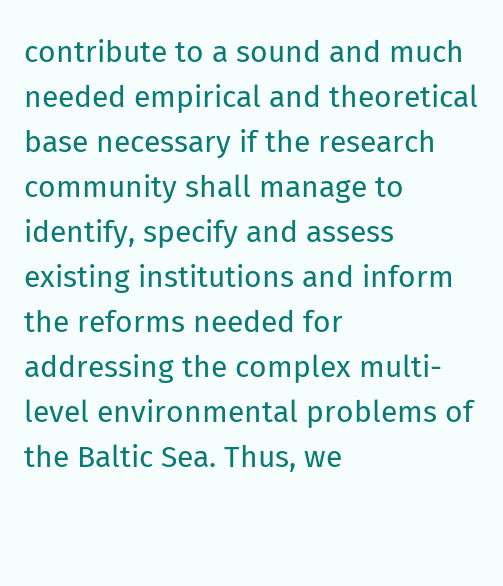contribute to a sound and much needed empirical and theoretical base necessary if the research community shall manage to identify, specify and assess existing institutions and inform the reforms needed for addressing the complex multi-level environmental problems of the Baltic Sea. Thus, we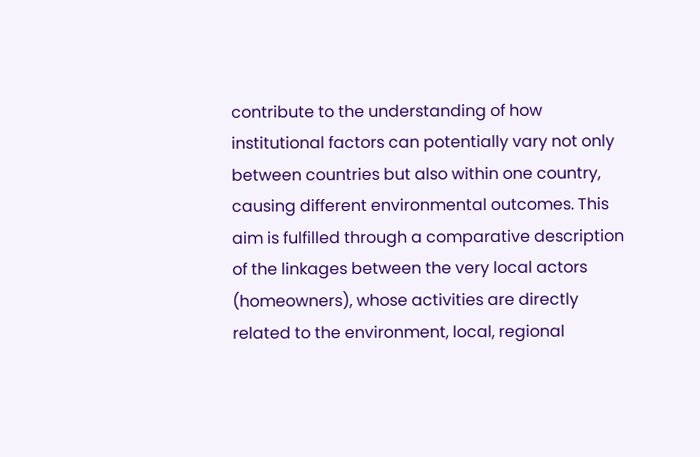contribute to the understanding of how institutional factors can potentially vary not only between countries but also within one country, causing different environmental outcomes. This aim is fulfilled through a comparative description of the linkages between the very local actors (homeowners), whose activities are directly related to the environment, local, regional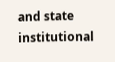and state institutional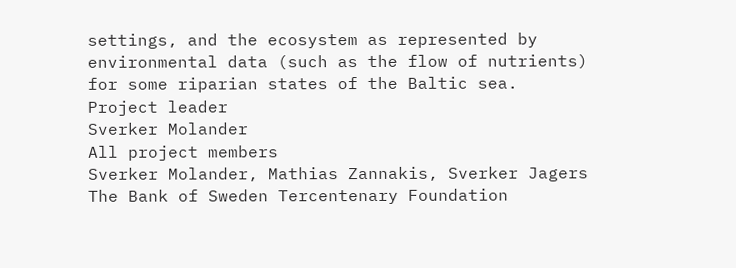settings, and the ecosystem as represented by environmental data (such as the flow of nutrients) for some riparian states of the Baltic sea.
Project leader
Sverker Molander
All project members
Sverker Molander, Mathias Zannakis, Sverker Jagers
The Bank of Sweden Tercentenary Foundation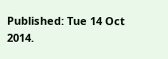Published: Tue 14 Oct 2014.